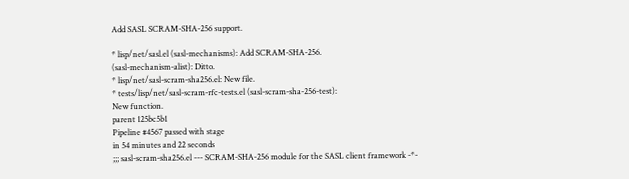Add SASL SCRAM-SHA-256 support.

* lisp/net/sasl.el (sasl-mechanisms): Add SCRAM-SHA-256.
(sasl-mechanism-alist): Ditto.
* lisp/net/sasl-scram-sha256.el: New file.
* tests/lisp/net/sasl-scram-rfc-tests.el (sasl-scram-sha-256-test):
New function.
parent 125bc5b1
Pipeline #4567 passed with stage
in 54 minutes and 22 seconds
;;; sasl-scram-sha256.el --- SCRAM-SHA-256 module for the SASL client framework -*-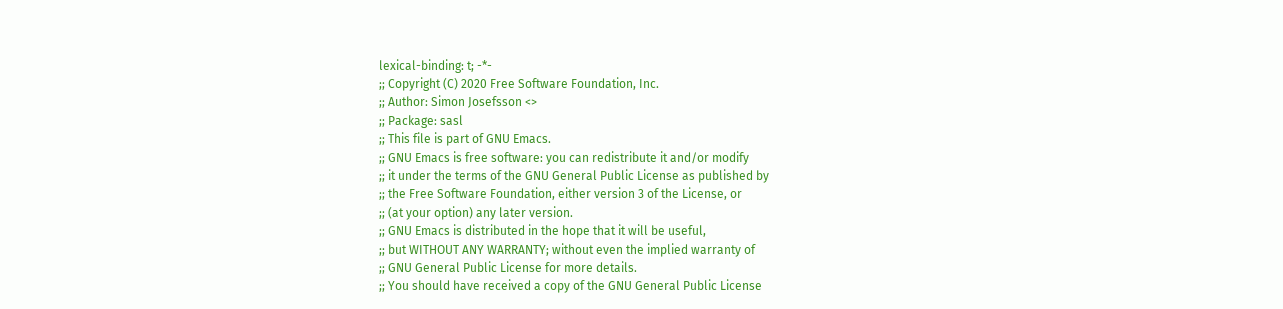lexical-binding: t; -*-
;; Copyright (C) 2020 Free Software Foundation, Inc.
;; Author: Simon Josefsson <>
;; Package: sasl
;; This file is part of GNU Emacs.
;; GNU Emacs is free software: you can redistribute it and/or modify
;; it under the terms of the GNU General Public License as published by
;; the Free Software Foundation, either version 3 of the License, or
;; (at your option) any later version.
;; GNU Emacs is distributed in the hope that it will be useful,
;; but WITHOUT ANY WARRANTY; without even the implied warranty of
;; GNU General Public License for more details.
;; You should have received a copy of the GNU General Public License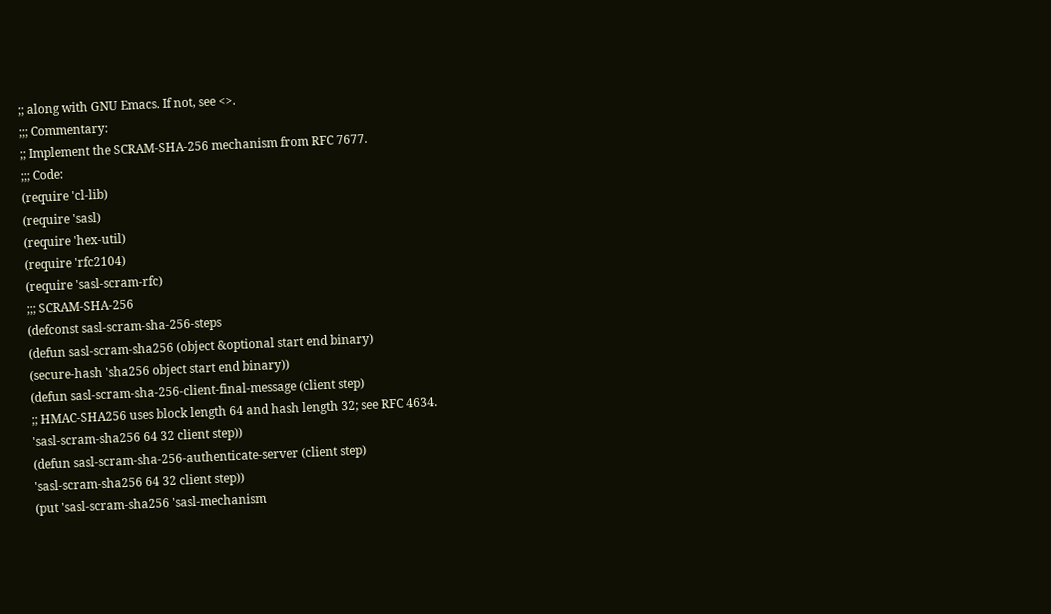;; along with GNU Emacs. If not, see <>.
;;; Commentary:
;; Implement the SCRAM-SHA-256 mechanism from RFC 7677.
;;; Code:
(require 'cl-lib)
(require 'sasl)
(require 'hex-util)
(require 'rfc2104)
(require 'sasl-scram-rfc)
;;; SCRAM-SHA-256
(defconst sasl-scram-sha-256-steps
(defun sasl-scram-sha256 (object &optional start end binary)
(secure-hash 'sha256 object start end binary))
(defun sasl-scram-sha-256-client-final-message (client step)
;; HMAC-SHA256 uses block length 64 and hash length 32; see RFC 4634.
'sasl-scram-sha256 64 32 client step))
(defun sasl-scram-sha-256-authenticate-server (client step)
'sasl-scram-sha256 64 32 client step))
(put 'sasl-scram-sha256 'sasl-mechanism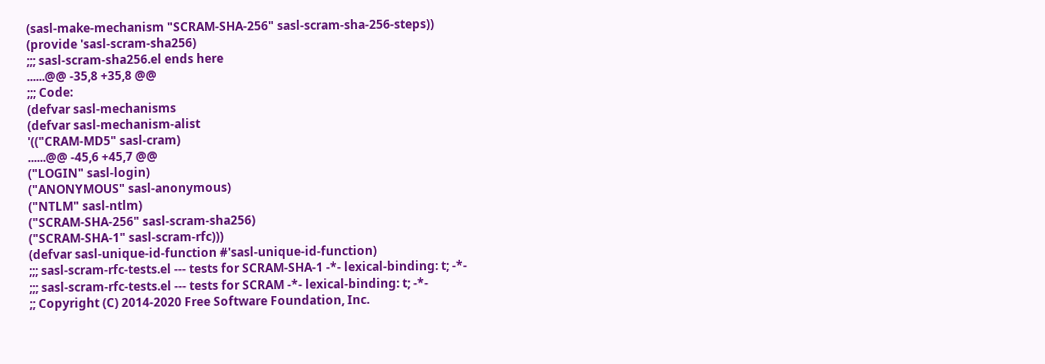(sasl-make-mechanism "SCRAM-SHA-256" sasl-scram-sha-256-steps))
(provide 'sasl-scram-sha256)
;;; sasl-scram-sha256.el ends here
......@@ -35,8 +35,8 @@
;;; Code:
(defvar sasl-mechanisms
(defvar sasl-mechanism-alist
'(("CRAM-MD5" sasl-cram)
......@@ -45,6 +45,7 @@
("LOGIN" sasl-login)
("ANONYMOUS" sasl-anonymous)
("NTLM" sasl-ntlm)
("SCRAM-SHA-256" sasl-scram-sha256)
("SCRAM-SHA-1" sasl-scram-rfc)))
(defvar sasl-unique-id-function #'sasl-unique-id-function)
;;; sasl-scram-rfc-tests.el --- tests for SCRAM-SHA-1 -*- lexical-binding: t; -*-
;;; sasl-scram-rfc-tests.el --- tests for SCRAM -*- lexical-binding: t; -*-
;; Copyright (C) 2014-2020 Free Software Foundation, Inc.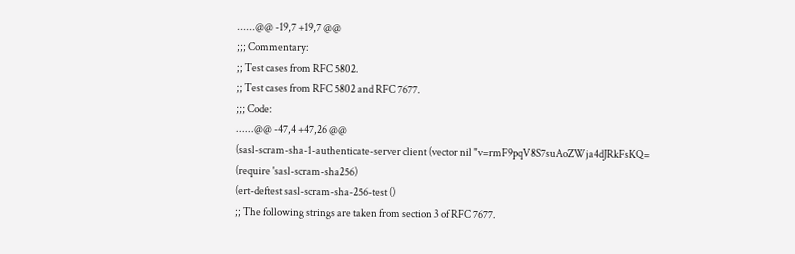......@@ -19,7 +19,7 @@
;;; Commentary:
;; Test cases from RFC 5802.
;; Test cases from RFC 5802 and RFC 7677.
;;; Code:
......@@ -47,4 +47,26 @@
(sasl-scram-sha-1-authenticate-server client (vector nil "v=rmF9pqV8S7suAoZWja4dJRkFsKQ=
(require 'sasl-scram-sha256)
(ert-deftest sasl-scram-sha-256-test ()
;; The following strings are taken from section 3 of RFC 7677.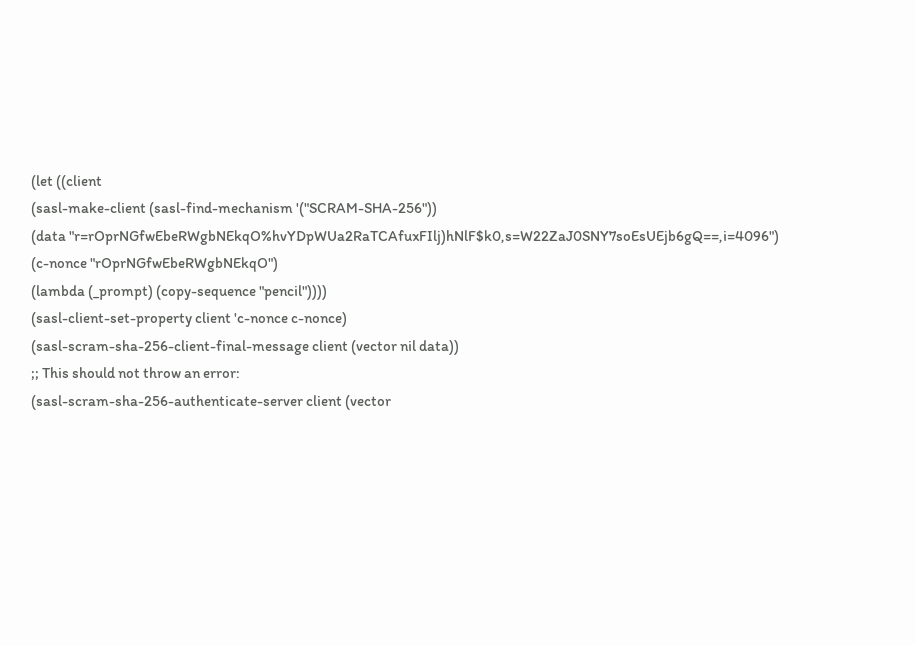(let ((client
(sasl-make-client (sasl-find-mechanism '("SCRAM-SHA-256"))
(data "r=rOprNGfwEbeRWgbNEkqO%hvYDpWUa2RaTCAfuxFIlj)hNlF$k0,s=W22ZaJ0SNY7soEsUEjb6gQ==,i=4096")
(c-nonce "rOprNGfwEbeRWgbNEkqO")
(lambda (_prompt) (copy-sequence "pencil"))))
(sasl-client-set-property client 'c-nonce c-nonce)
(sasl-scram-sha-256-client-final-message client (vector nil data))
;; This should not throw an error:
(sasl-scram-sha-256-authenticate-server client (vector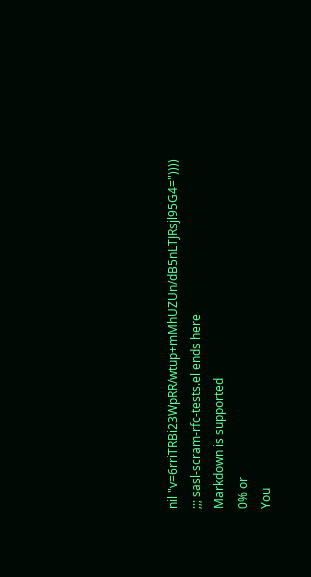nil "v=6rriTRBi23WpRR/wtup+mMhUZUn/dB5nLTJRsjl95G4="))))
;;; sasl-scram-rfc-tests.el ends here
Markdown is supported
0% or
You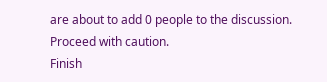are about to add 0 people to the discussion. Proceed with caution.
Finish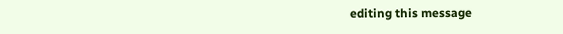editing this message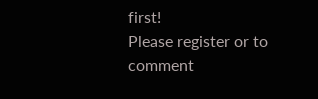first!
Please register or to comment